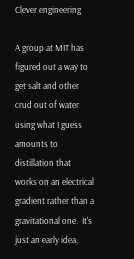Clever engineering

A group at MIT has figured out a way to get salt and other crud out of water using what I guess amounts to distillation that works on an electrical gradient rather than a gravitational one.  It's just an early idea,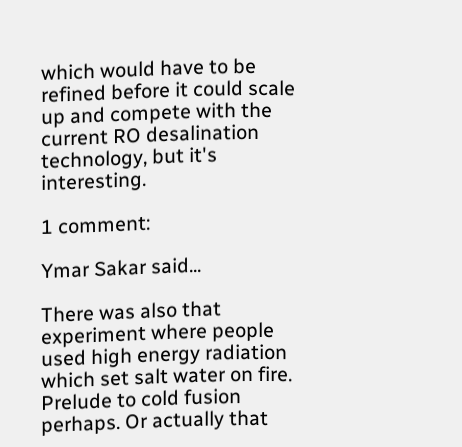which would have to be refined before it could scale up and compete with the current RO desalination technology, but it's interesting.

1 comment:

Ymar Sakar said...

There was also that experiment where people used high energy radiation which set salt water on fire. Prelude to cold fusion perhaps. Or actually that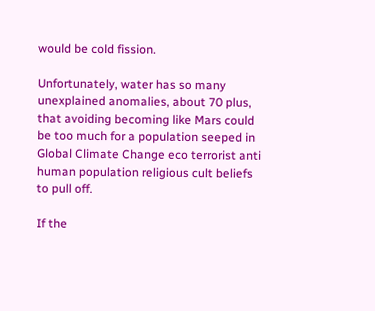would be cold fission.

Unfortunately, water has so many unexplained anomalies, about 70 plus, that avoiding becoming like Mars could be too much for a population seeped in Global Climate Change eco terrorist anti human population religious cult beliefs to pull off.

If the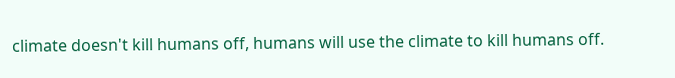climate doesn't kill humans off, humans will use the climate to kill humans off.